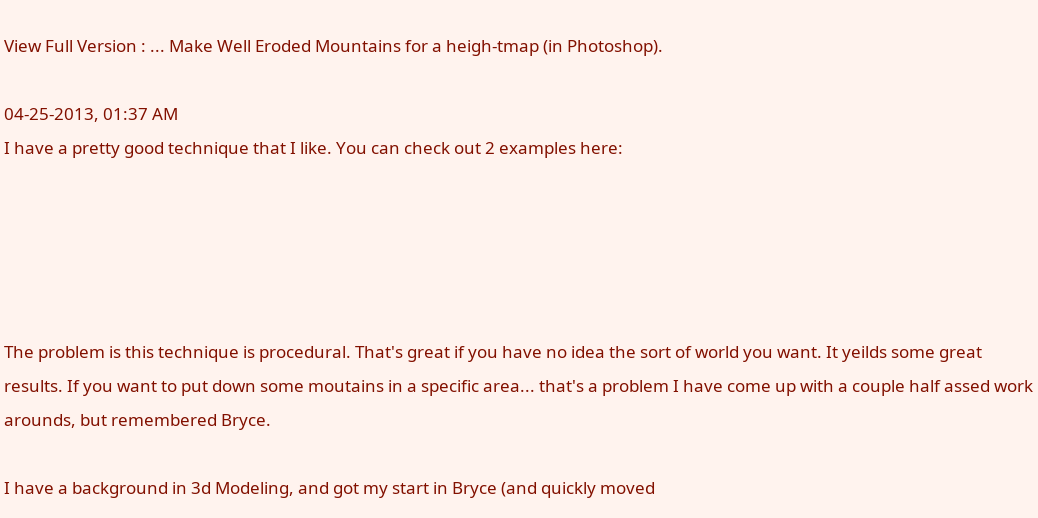View Full Version : ... Make Well Eroded Mountains for a heigh-tmap (in Photoshop).

04-25-2013, 01:37 AM
I have a pretty good technique that I like. You can check out 2 examples here:





The problem is this technique is procedural. That's great if you have no idea the sort of world you want. It yeilds some great results. If you want to put down some moutains in a specific area... that's a problem I have come up with a couple half assed work arounds, but remembered Bryce.

I have a background in 3d Modeling, and got my start in Bryce (and quickly moved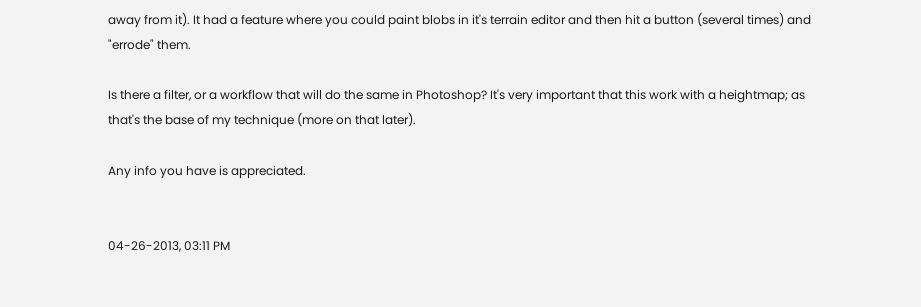away from it). It had a feature where you could paint blobs in it's terrain editor and then hit a button (several times) and "errode" them.

Is there a filter, or a workflow that will do the same in Photoshop? It's very important that this work with a heightmap; as that's the base of my technique (more on that later).

Any info you have is appreciated.


04-26-2013, 03:11 PM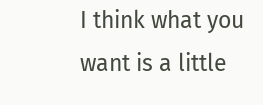I think what you want is a little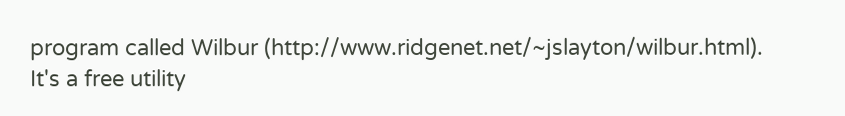program called Wilbur (http://www.ridgenet.net/~jslayton/wilbur.html). It's a free utility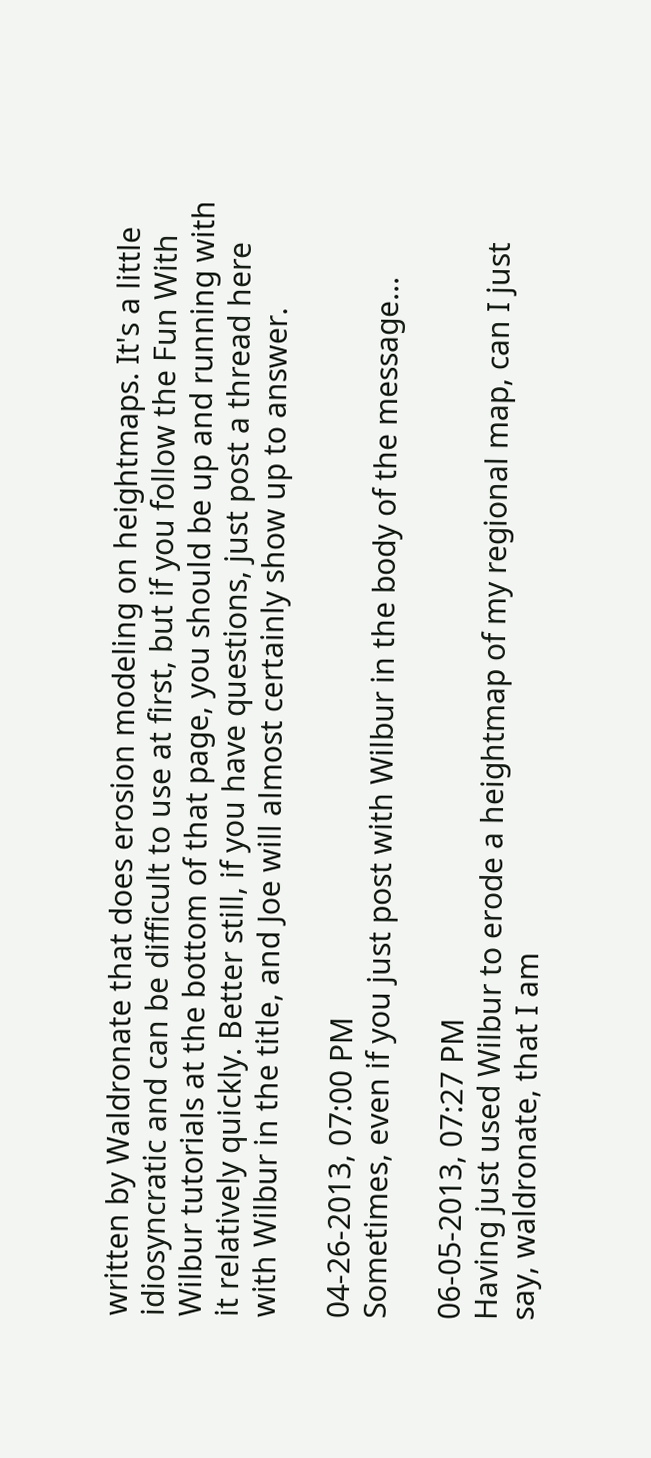written by Waldronate that does erosion modeling on heightmaps. It's a little idiosyncratic and can be difficult to use at first, but if you follow the Fun With Wilbur tutorials at the bottom of that page, you should be up and running with it relatively quickly. Better still, if you have questions, just post a thread here with Wilbur in the title, and Joe will almost certainly show up to answer.

04-26-2013, 07:00 PM
Sometimes, even if you just post with Wilbur in the body of the message...

06-05-2013, 07:27 PM
Having just used Wilbur to erode a heightmap of my regional map, can I just say, waldronate, that I am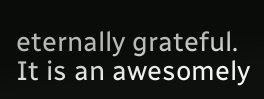eternally grateful. It is an awesomely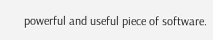powerful and useful piece of software.